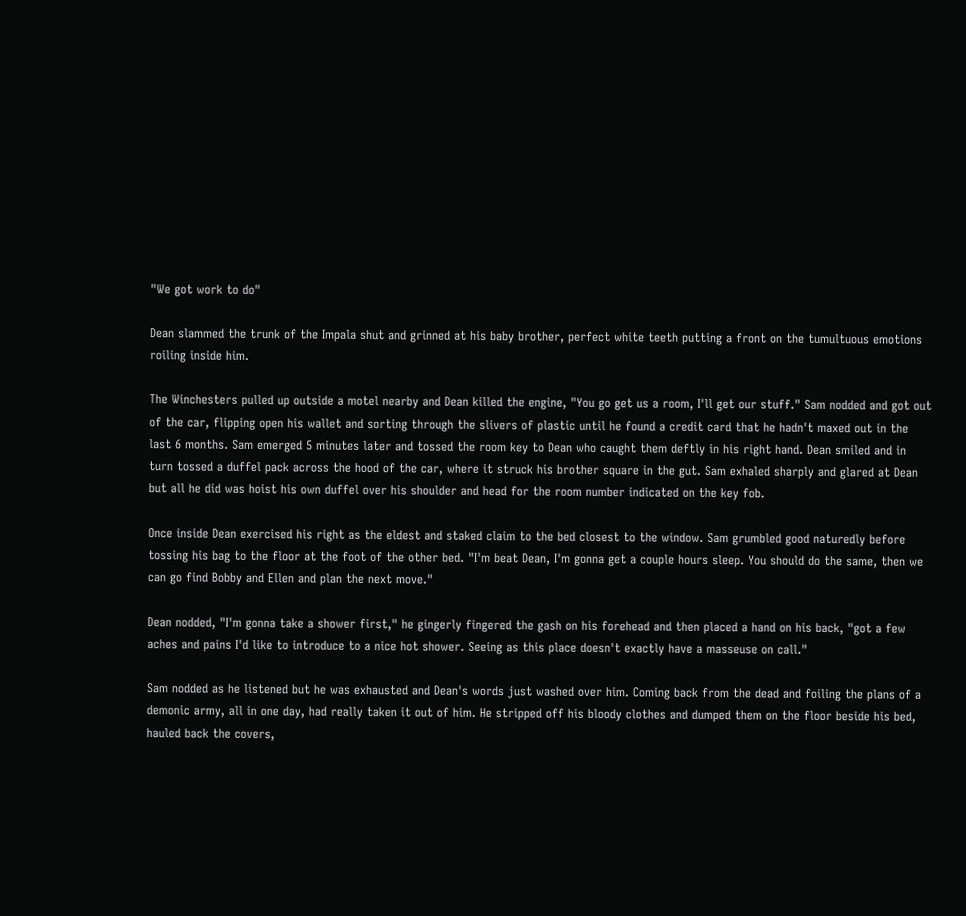"We got work to do"

Dean slammed the trunk of the Impala shut and grinned at his baby brother, perfect white teeth putting a front on the tumultuous emotions roiling inside him.

The Winchesters pulled up outside a motel nearby and Dean killed the engine, "You go get us a room, I'll get our stuff." Sam nodded and got out of the car, flipping open his wallet and sorting through the slivers of plastic until he found a credit card that he hadn't maxed out in the last 6 months. Sam emerged 5 minutes later and tossed the room key to Dean who caught them deftly in his right hand. Dean smiled and in turn tossed a duffel pack across the hood of the car, where it struck his brother square in the gut. Sam exhaled sharply and glared at Dean but all he did was hoist his own duffel over his shoulder and head for the room number indicated on the key fob.

Once inside Dean exercised his right as the eldest and staked claim to the bed closest to the window. Sam grumbled good naturedly before tossing his bag to the floor at the foot of the other bed. "I'm beat Dean, I'm gonna get a couple hours sleep. You should do the same, then we can go find Bobby and Ellen and plan the next move."

Dean nodded, "I'm gonna take a shower first," he gingerly fingered the gash on his forehead and then placed a hand on his back, "got a few aches and pains I'd like to introduce to a nice hot shower. Seeing as this place doesn't exactly have a masseuse on call."

Sam nodded as he listened but he was exhausted and Dean's words just washed over him. Coming back from the dead and foiling the plans of a demonic army, all in one day, had really taken it out of him. He stripped off his bloody clothes and dumped them on the floor beside his bed, hauled back the covers,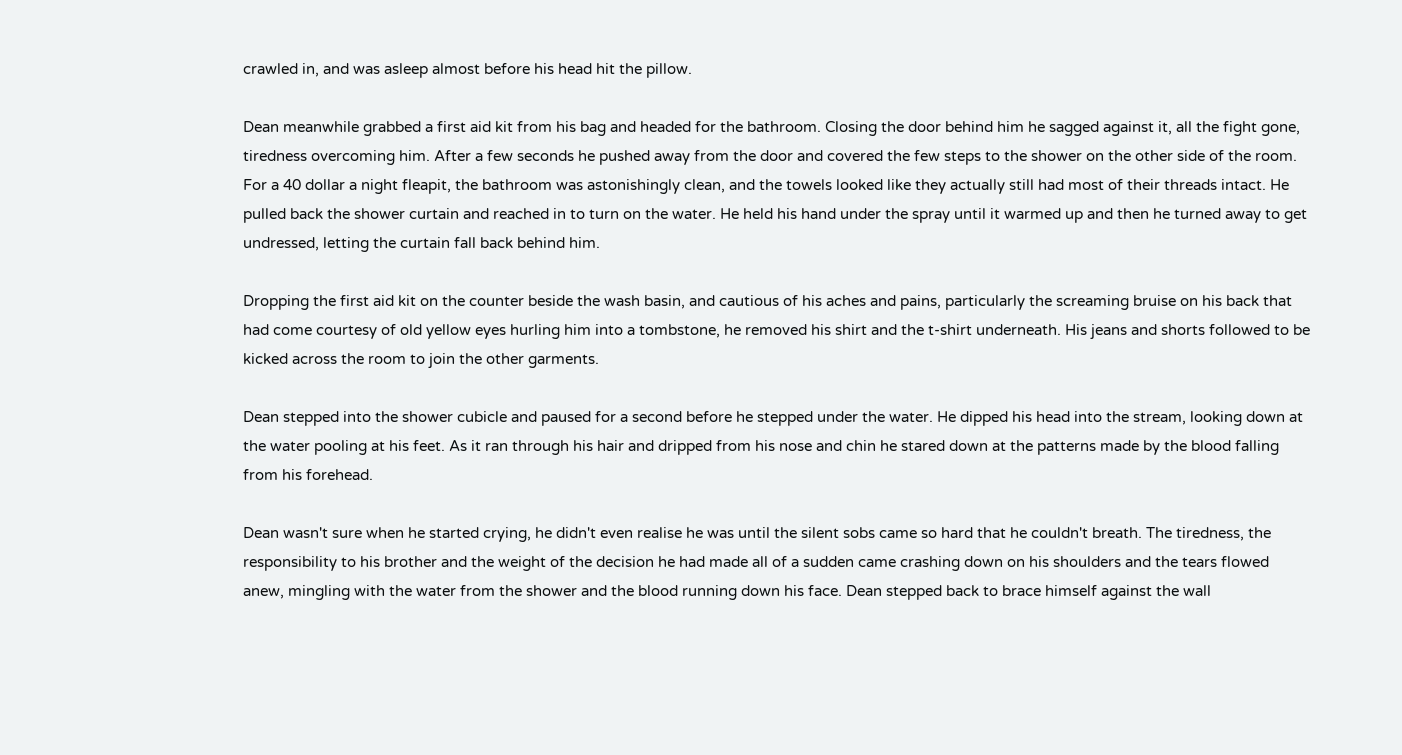crawled in, and was asleep almost before his head hit the pillow.

Dean meanwhile grabbed a first aid kit from his bag and headed for the bathroom. Closing the door behind him he sagged against it, all the fight gone, tiredness overcoming him. After a few seconds he pushed away from the door and covered the few steps to the shower on the other side of the room. For a 40 dollar a night fleapit, the bathroom was astonishingly clean, and the towels looked like they actually still had most of their threads intact. He pulled back the shower curtain and reached in to turn on the water. He held his hand under the spray until it warmed up and then he turned away to get undressed, letting the curtain fall back behind him.

Dropping the first aid kit on the counter beside the wash basin, and cautious of his aches and pains, particularly the screaming bruise on his back that had come courtesy of old yellow eyes hurling him into a tombstone, he removed his shirt and the t-shirt underneath. His jeans and shorts followed to be kicked across the room to join the other garments.

Dean stepped into the shower cubicle and paused for a second before he stepped under the water. He dipped his head into the stream, looking down at the water pooling at his feet. As it ran through his hair and dripped from his nose and chin he stared down at the patterns made by the blood falling from his forehead.

Dean wasn't sure when he started crying, he didn't even realise he was until the silent sobs came so hard that he couldn't breath. The tiredness, the responsibility to his brother and the weight of the decision he had made all of a sudden came crashing down on his shoulders and the tears flowed anew, mingling with the water from the shower and the blood running down his face. Dean stepped back to brace himself against the wall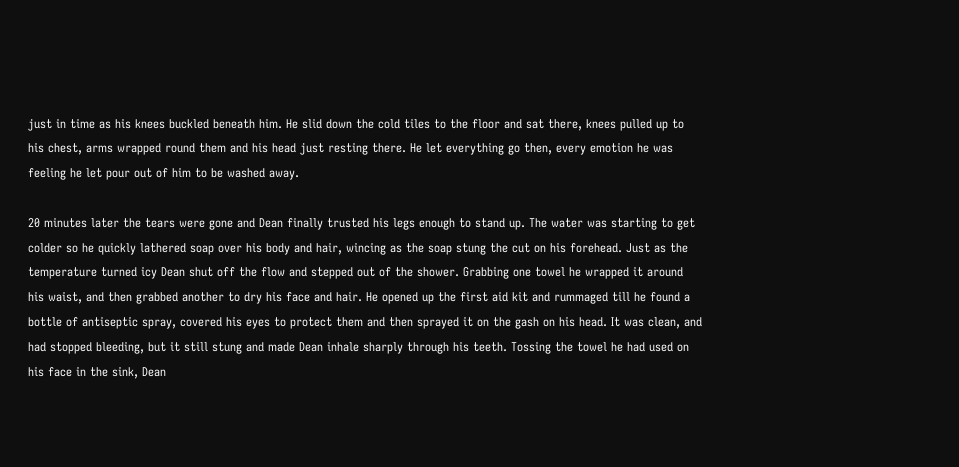just in time as his knees buckled beneath him. He slid down the cold tiles to the floor and sat there, knees pulled up to his chest, arms wrapped round them and his head just resting there. He let everything go then, every emotion he was feeling he let pour out of him to be washed away.

20 minutes later the tears were gone and Dean finally trusted his legs enough to stand up. The water was starting to get colder so he quickly lathered soap over his body and hair, wincing as the soap stung the cut on his forehead. Just as the temperature turned icy Dean shut off the flow and stepped out of the shower. Grabbing one towel he wrapped it around his waist, and then grabbed another to dry his face and hair. He opened up the first aid kit and rummaged till he found a bottle of antiseptic spray, covered his eyes to protect them and then sprayed it on the gash on his head. It was clean, and had stopped bleeding, but it still stung and made Dean inhale sharply through his teeth. Tossing the towel he had used on his face in the sink, Dean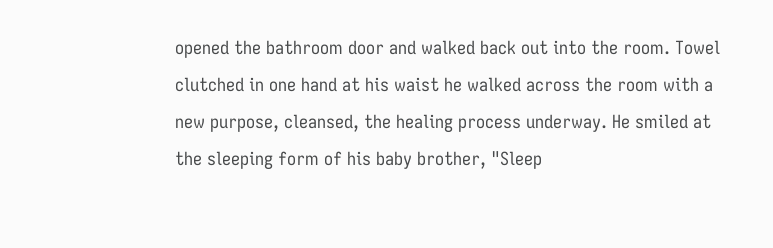opened the bathroom door and walked back out into the room. Towel clutched in one hand at his waist he walked across the room with a new purpose, cleansed, the healing process underway. He smiled at the sleeping form of his baby brother, "Sleep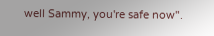well Sammy, you're safe now".